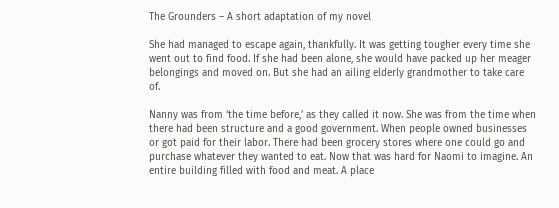The Grounders – A short adaptation of my novel

She had managed to escape again, thankfully. It was getting tougher every time she went out to find food. If she had been alone, she would have packed up her meager belongings and moved on. But she had an ailing elderly grandmother to take care of.

Nanny was from ‘the time before,’ as they called it now. She was from the time when there had been structure and a good government. When people owned businesses or got paid for their labor. There had been grocery stores where one could go and purchase whatever they wanted to eat. Now that was hard for Naomi to imagine. An entire building filled with food and meat. A place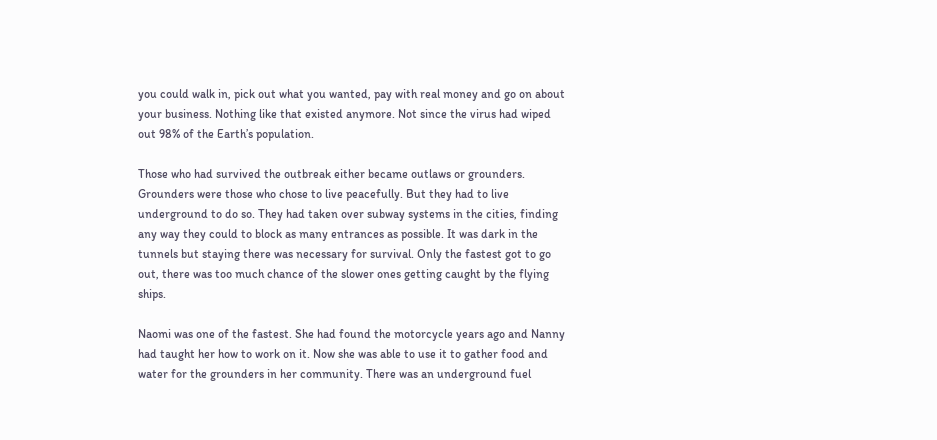you could walk in, pick out what you wanted, pay with real money and go on about your business. Nothing like that existed anymore. Not since the virus had wiped out 98% of the Earth’s population.

Those who had survived the outbreak either became outlaws or grounders. Grounders were those who chose to live peacefully. But they had to live underground to do so. They had taken over subway systems in the cities, finding any way they could to block as many entrances as possible. It was dark in the tunnels but staying there was necessary for survival. Only the fastest got to go out, there was too much chance of the slower ones getting caught by the flying ships.

Naomi was one of the fastest. She had found the motorcycle years ago and Nanny had taught her how to work on it. Now she was able to use it to gather food and water for the grounders in her community. There was an underground fuel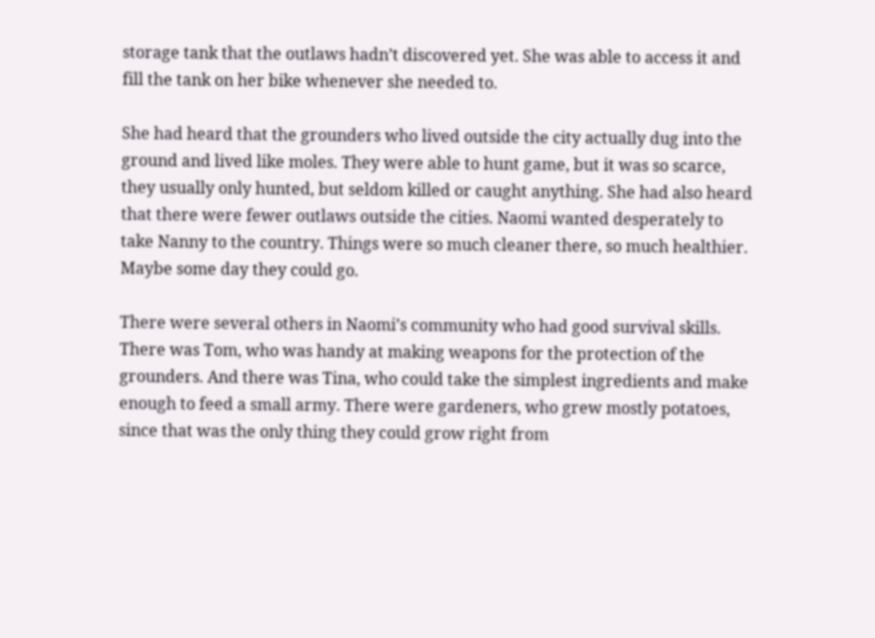storage tank that the outlaws hadn’t discovered yet. She was able to access it and fill the tank on her bike whenever she needed to.

She had heard that the grounders who lived outside the city actually dug into the ground and lived like moles. They were able to hunt game, but it was so scarce, they usually only hunted, but seldom killed or caught anything. She had also heard that there were fewer outlaws outside the cities. Naomi wanted desperately to take Nanny to the country. Things were so much cleaner there, so much healthier. Maybe some day they could go.

There were several others in Naomi’s community who had good survival skills. There was Tom, who was handy at making weapons for the protection of the grounders. And there was Tina, who could take the simplest ingredients and make enough to feed a small army. There were gardeners, who grew mostly potatoes, since that was the only thing they could grow right from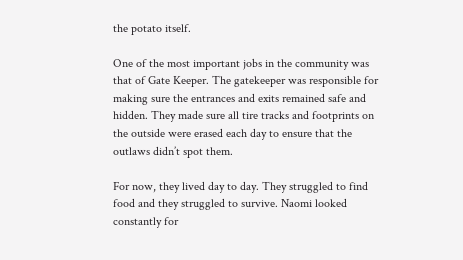the potato itself.

One of the most important jobs in the community was that of Gate Keeper. The gatekeeper was responsible for making sure the entrances and exits remained safe and hidden. They made sure all tire tracks and footprints on the outside were erased each day to ensure that the outlaws didn’t spot them.

For now, they lived day to day. They struggled to find food and they struggled to survive. Naomi looked constantly for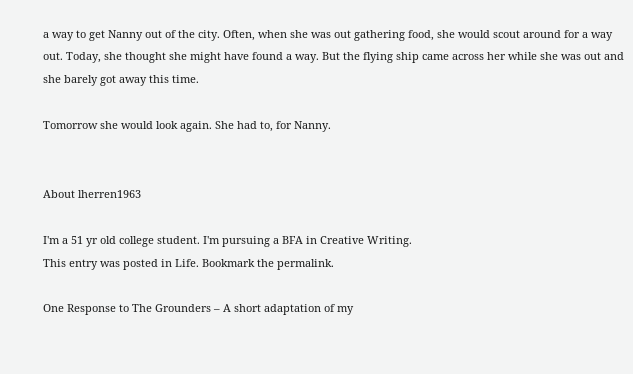a way to get Nanny out of the city. Often, when she was out gathering food, she would scout around for a way out. Today, she thought she might have found a way. But the flying ship came across her while she was out and she barely got away this time.

Tomorrow she would look again. She had to, for Nanny.


About lherren1963

I'm a 51 yr old college student. I'm pursuing a BFA in Creative Writing.
This entry was posted in Life. Bookmark the permalink.

One Response to The Grounders – A short adaptation of my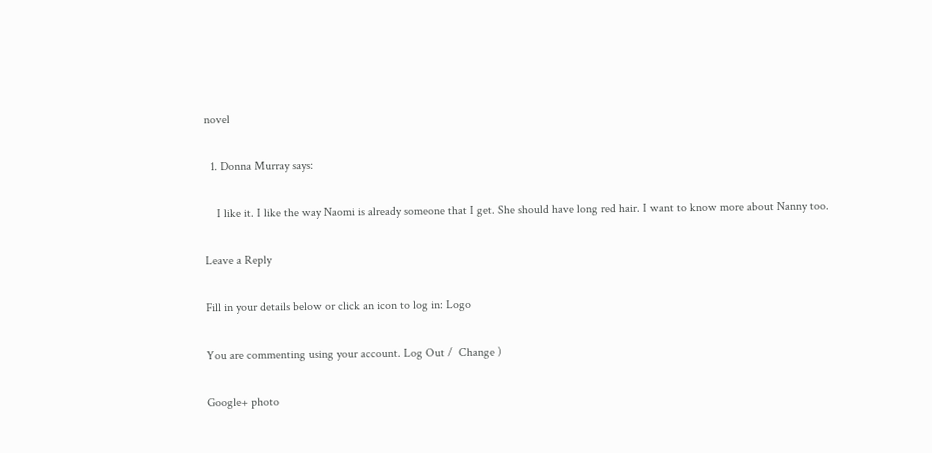novel

  1. Donna Murray says:

    I like it. I like the way Naomi is already someone that I get. She should have long red hair. I want to know more about Nanny too.

Leave a Reply

Fill in your details below or click an icon to log in: Logo

You are commenting using your account. Log Out /  Change )

Google+ photo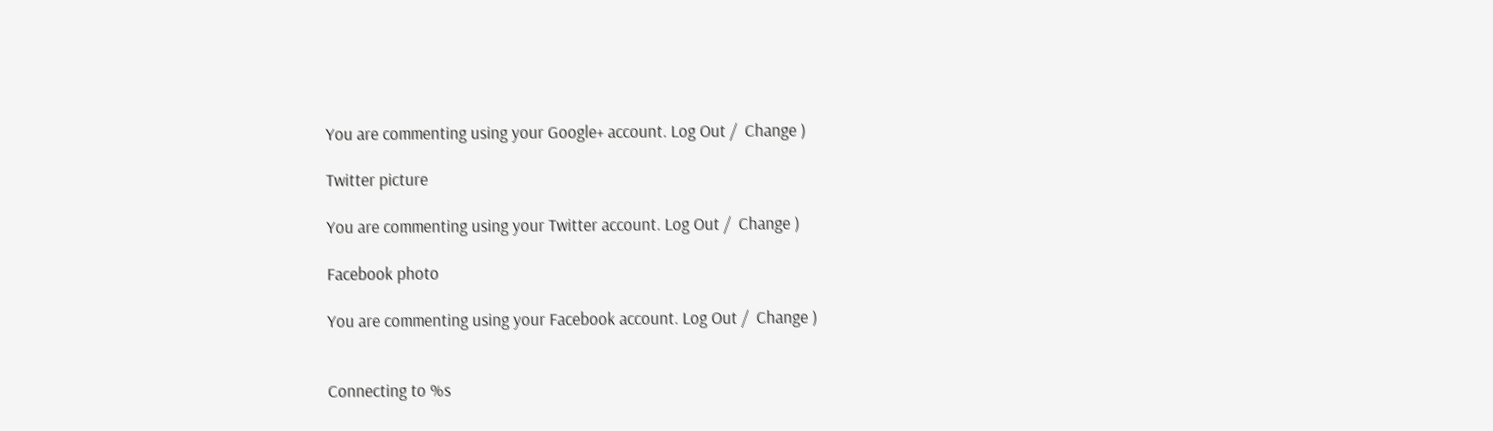You are commenting using your Google+ account. Log Out /  Change )

Twitter picture

You are commenting using your Twitter account. Log Out /  Change )

Facebook photo

You are commenting using your Facebook account. Log Out /  Change )


Connecting to %s